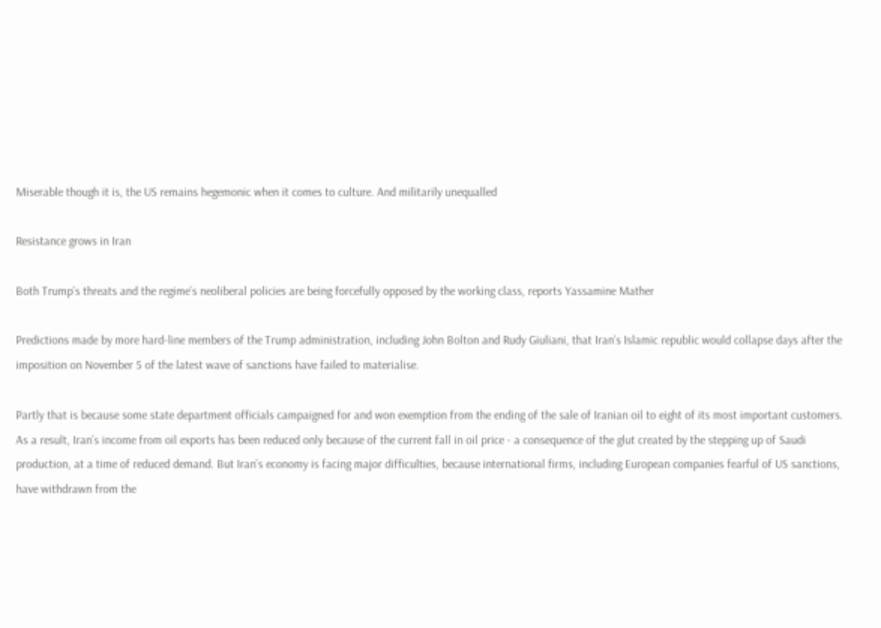Miserable though it is, the US remains hegemonic when it comes to culture. And militarily unequalled

Resistance grows in Iran

Both Trump’s threats and the regime’s neoliberal policies are being forcefully opposed by the working class, reports Yassamine Mather

Predictions made by more hard-line members of the Trump administration, including John Bolton and Rudy Giuliani, that Iran’s Islamic republic would collapse days after the imposition on November 5 of the latest wave of sanctions have failed to materialise.

Partly that is because some state department officials campaigned for and won exemption from the ending of the sale of Iranian oil to eight of its most important customers. As a result, Iran’s income from oil exports has been reduced only because of the current fall in oil price - a consequence of the glut created by the stepping up of Saudi production, at a time of reduced demand. But Iran’s economy is facing major difficulties, because international firms, including European companies fearful of US sanctions, have withdrawn from the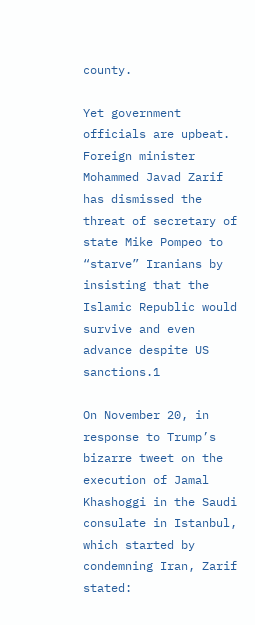county.

Yet government officials are upbeat. Foreign minister Mohammed Javad Zarif has dismissed the threat of secretary of state Mike Pompeo to “starve” Iranians by insisting that the Islamic Republic would survive and even advance despite US sanctions.1

On November 20, in response to Trump’s bizarre tweet on the execution of Jamal Khashoggi in the Saudi consulate in Istanbul, which started by condemning Iran, Zarif stated: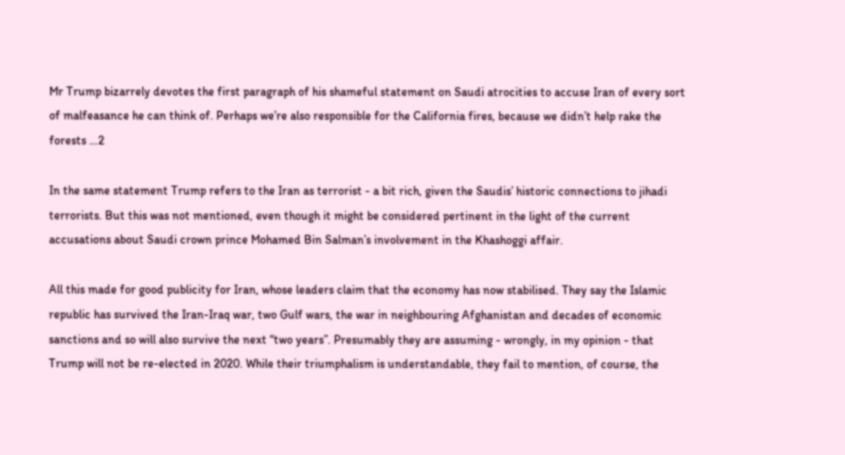Mr Trump bizarrely devotes the first paragraph of his shameful statement on Saudi atrocities to accuse Iran of every sort of malfeasance he can think of. Perhaps we’re also responsible for the California fires, because we didn’t help rake the forests …2

In the same statement Trump refers to the Iran as terrorist - a bit rich, given the Saudis’ historic connections to jihadi terrorists. But this was not mentioned, even though it might be considered pertinent in the light of the current accusations about Saudi crown prince Mohamed Bin Salman’s involvement in the Khashoggi affair.

All this made for good publicity for Iran, whose leaders claim that the economy has now stabilised. They say the Islamic republic has survived the Iran-Iraq war, two Gulf wars, the war in neighbouring Afghanistan and decades of economic sanctions and so will also survive the next “two years”. Presumably they are assuming - wrongly, in my opinion - that Trump will not be re-elected in 2020. While their triumphalism is understandable, they fail to mention, of course, the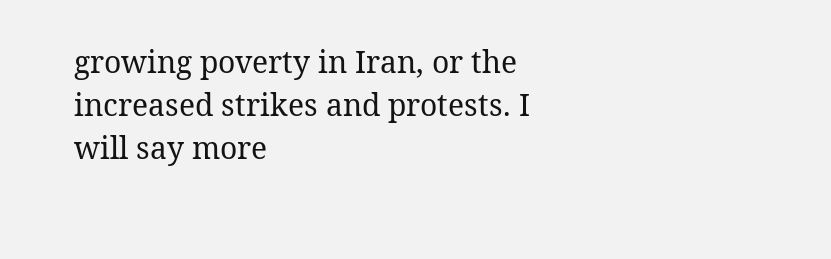growing poverty in Iran, or the increased strikes and protests. I will say more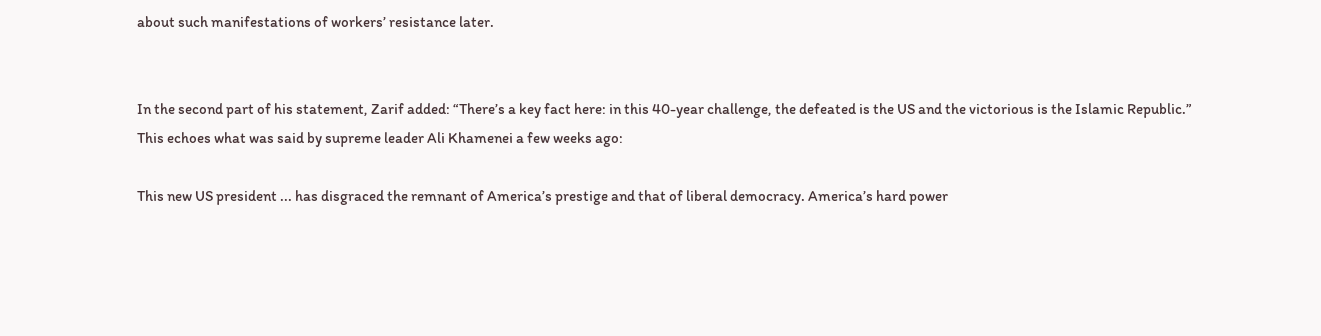about such manifestations of workers’ resistance later.


In the second part of his statement, Zarif added: “There’s a key fact here: in this 40-year challenge, the defeated is the US and the victorious is the Islamic Republic.” This echoes what was said by supreme leader Ali Khamenei a few weeks ago:

This new US president ... has disgraced the remnant of America’s prestige and that of liberal democracy. America’s hard power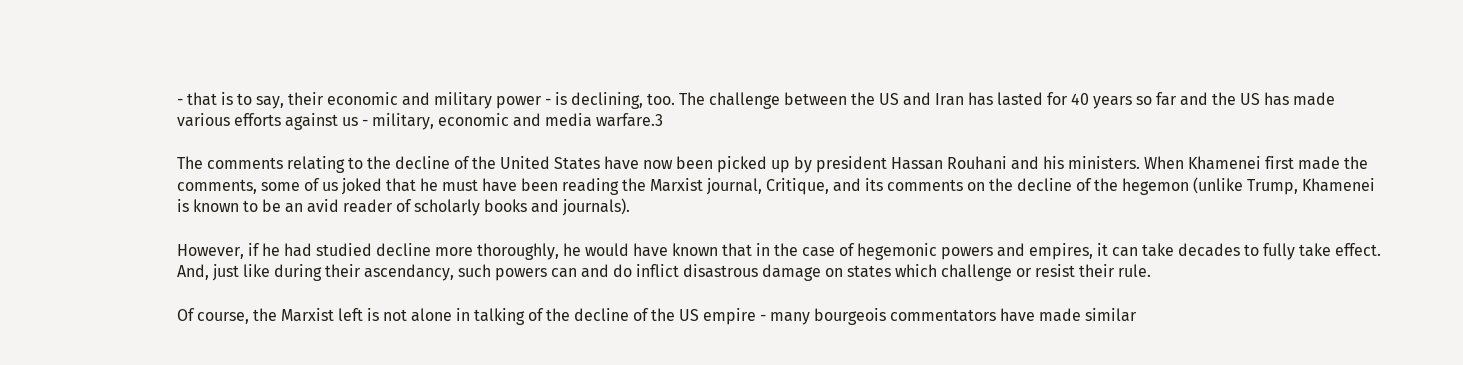- that is to say, their economic and military power - is declining, too. The challenge between the US and Iran has lasted for 40 years so far and the US has made various efforts against us - military, economic and media warfare.3

The comments relating to the decline of the United States have now been picked up by president Hassan Rouhani and his ministers. When Khamenei first made the comments, some of us joked that he must have been reading the Marxist journal, Critique, and its comments on the decline of the hegemon (unlike Trump, Khamenei is known to be an avid reader of scholarly books and journals).

However, if he had studied decline more thoroughly, he would have known that in the case of hegemonic powers and empires, it can take decades to fully take effect. And, just like during their ascendancy, such powers can and do inflict disastrous damage on states which challenge or resist their rule.

Of course, the Marxist left is not alone in talking of the decline of the US empire - many bourgeois commentators have made similar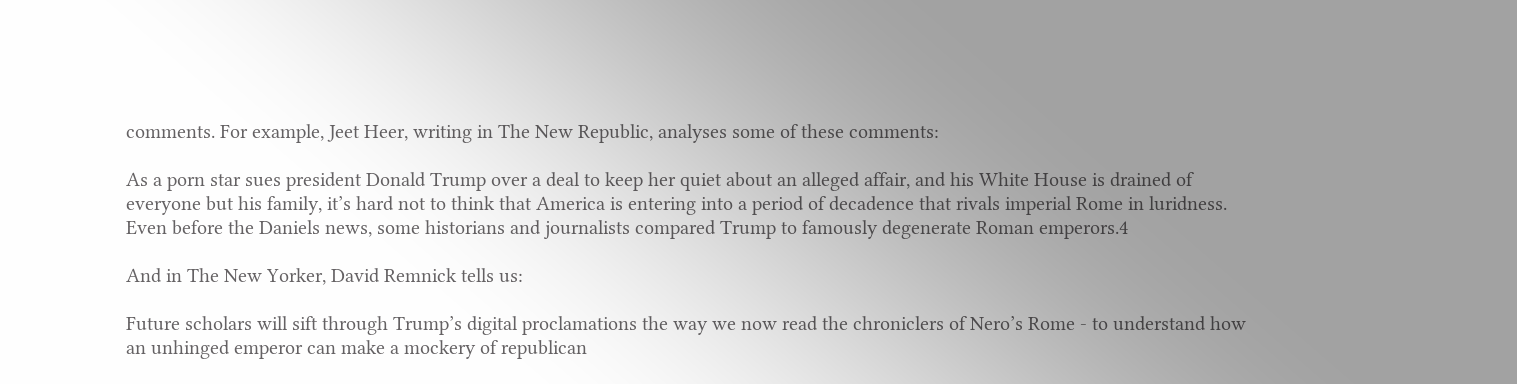comments. For example, Jeet Heer, writing in The New Republic, analyses some of these comments:

As a porn star sues president Donald Trump over a deal to keep her quiet about an alleged affair, and his White House is drained of everyone but his family, it’s hard not to think that America is entering into a period of decadence that rivals imperial Rome in luridness. Even before the Daniels news, some historians and journalists compared Trump to famously degenerate Roman emperors.4

And in The New Yorker, David Remnick tells us:

Future scholars will sift through Trump’s digital proclamations the way we now read the chroniclers of Nero’s Rome - to understand how an unhinged emperor can make a mockery of republican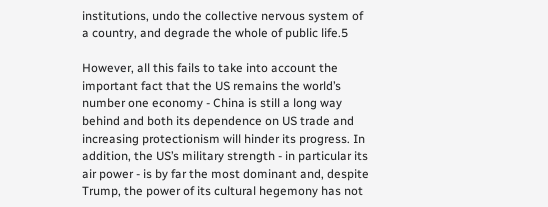institutions, undo the collective nervous system of a country, and degrade the whole of public life.5

However, all this fails to take into account the important fact that the US remains the world’s number one economy - China is still a long way behind and both its dependence on US trade and increasing protectionism will hinder its progress. In addition, the US’s military strength - in particular its air power - is by far the most dominant and, despite Trump, the power of its cultural hegemony has not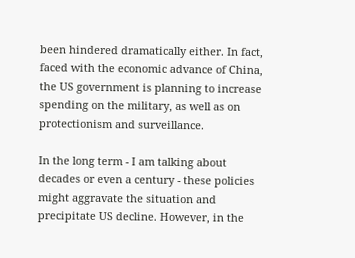been hindered dramatically either. In fact, faced with the economic advance of China, the US government is planning to increase spending on the military, as well as on protectionism and surveillance.

In the long term - I am talking about decades or even a century - these policies might aggravate the situation and precipitate US decline. However, in the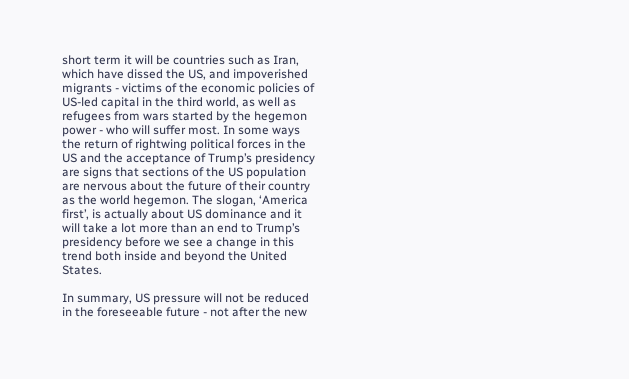short term it will be countries such as Iran, which have dissed the US, and impoverished migrants - victims of the economic policies of US-led capital in the third world, as well as refugees from wars started by the hegemon power - who will suffer most. In some ways the return of rightwing political forces in the US and the acceptance of Trump’s presidency are signs that sections of the US population are nervous about the future of their country as the world hegemon. The slogan, ‘America first’, is actually about US dominance and it will take a lot more than an end to Trump’s presidency before we see a change in this trend both inside and beyond the United States.

In summary, US pressure will not be reduced in the foreseeable future - not after the new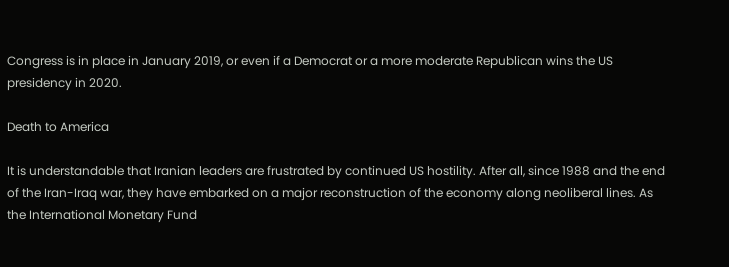Congress is in place in January 2019, or even if a Democrat or a more moderate Republican wins the US presidency in 2020.

Death to America

It is understandable that Iranian leaders are frustrated by continued US hostility. After all, since 1988 and the end of the Iran-Iraq war, they have embarked on a major reconstruction of the economy along neoliberal lines. As the International Monetary Fund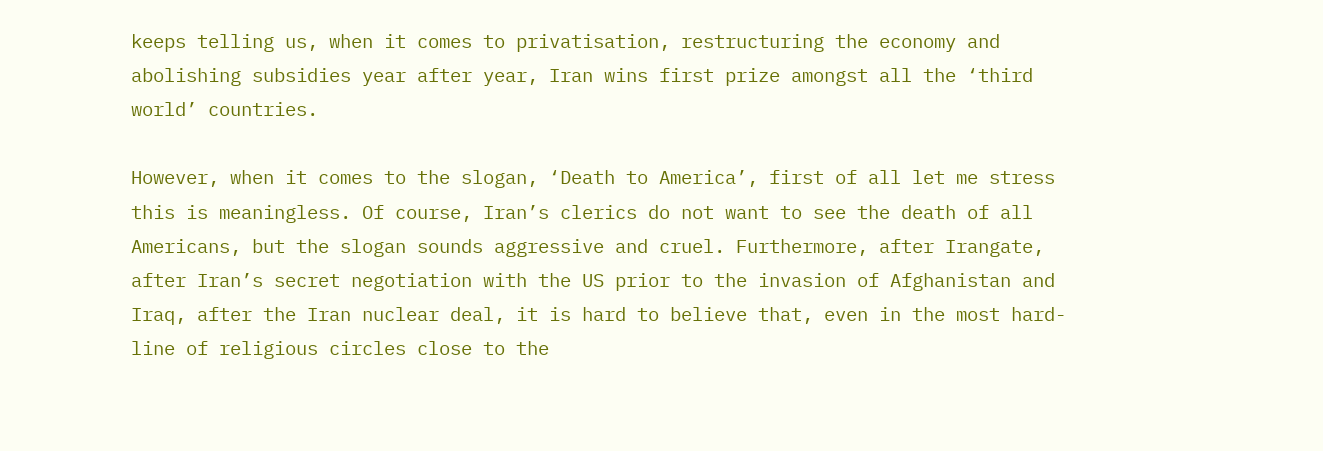keeps telling us, when it comes to privatisation, restructuring the economy and abolishing subsidies year after year, Iran wins first prize amongst all the ‘third world’ countries.

However, when it comes to the slogan, ‘Death to America’, first of all let me stress this is meaningless. Of course, Iran’s clerics do not want to see the death of all Americans, but the slogan sounds aggressive and cruel. Furthermore, after Irangate, after Iran’s secret negotiation with the US prior to the invasion of Afghanistan and Iraq, after the Iran nuclear deal, it is hard to believe that, even in the most hard-line of religious circles close to the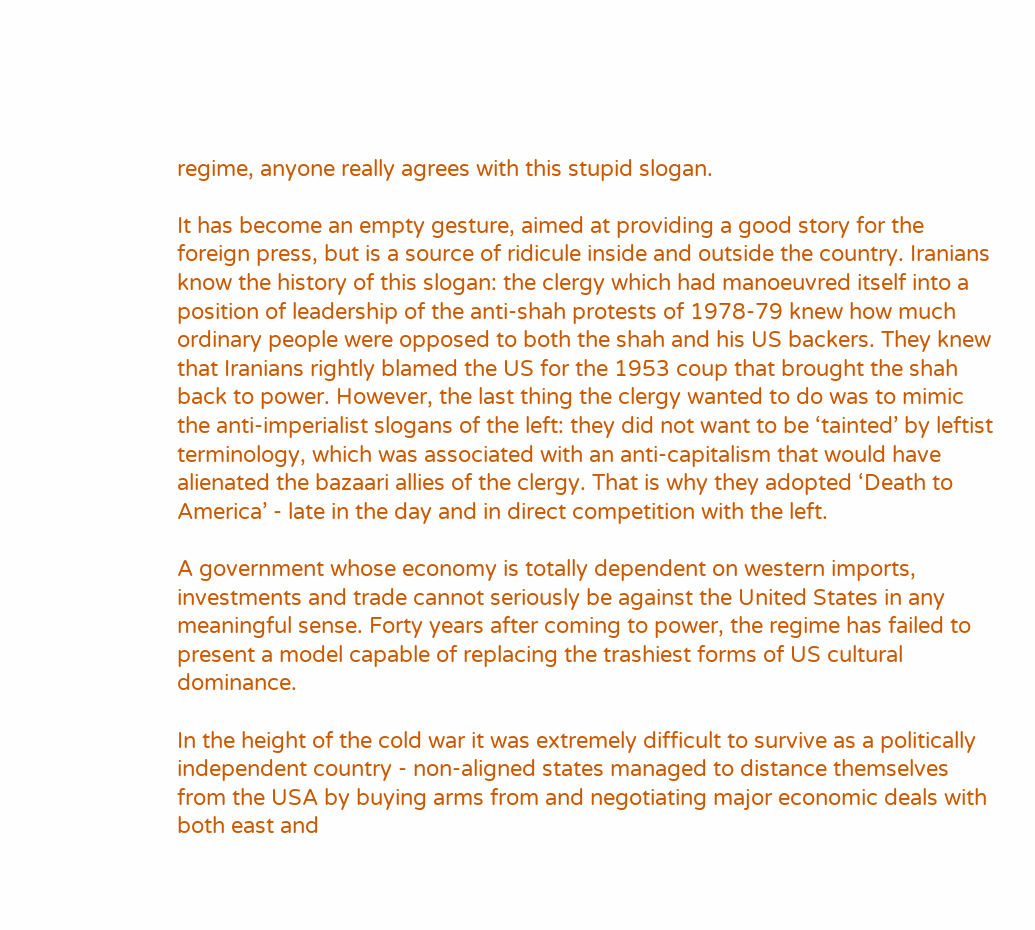regime, anyone really agrees with this stupid slogan.

It has become an empty gesture, aimed at providing a good story for the foreign press, but is a source of ridicule inside and outside the country. Iranians know the history of this slogan: the clergy which had manoeuvred itself into a position of leadership of the anti-shah protests of 1978-79 knew how much ordinary people were opposed to both the shah and his US backers. They knew that Iranians rightly blamed the US for the 1953 coup that brought the shah back to power. However, the last thing the clergy wanted to do was to mimic the anti-imperialist slogans of the left: they did not want to be ‘tainted’ by leftist terminology, which was associated with an anti-capitalism that would have alienated the bazaari allies of the clergy. That is why they adopted ‘Death to America’ - late in the day and in direct competition with the left.

A government whose economy is totally dependent on western imports, investments and trade cannot seriously be against the United States in any meaningful sense. Forty years after coming to power, the regime has failed to present a model capable of replacing the trashiest forms of US cultural dominance.

In the height of the cold war it was extremely difficult to survive as a politically independent country - non-aligned states managed to distance themselves from the USA by buying arms from and negotiating major economic deals with both east and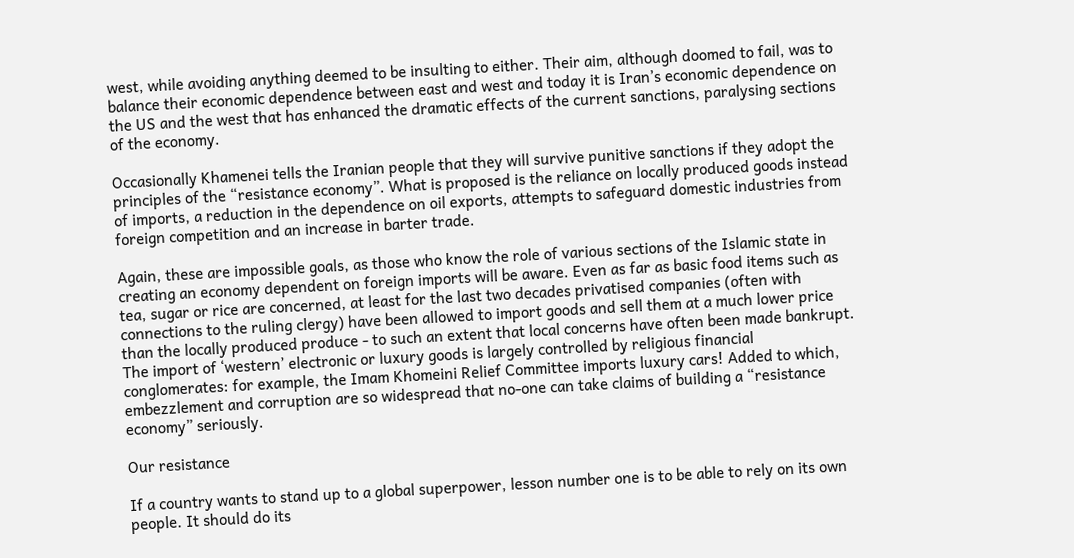west, while avoiding anything deemed to be insulting to either. Their aim, although doomed to fail, was to balance their economic dependence between east and west and today it is Iran’s economic dependence on the US and the west that has enhanced the dramatic effects of the current sanctions, paralysing sections of the economy.

Occasionally Khamenei tells the Iranian people that they will survive punitive sanctions if they adopt the principles of the “resistance economy”. What is proposed is the reliance on locally produced goods instead of imports, a reduction in the dependence on oil exports, attempts to safeguard domestic industries from foreign competition and an increase in barter trade.

Again, these are impossible goals, as those who know the role of various sections of the Islamic state in creating an economy dependent on foreign imports will be aware. Even as far as basic food items such as tea, sugar or rice are concerned, at least for the last two decades privatised companies (often with connections to the ruling clergy) have been allowed to import goods and sell them at a much lower price than the locally produced produce - to such an extent that local concerns have often been made bankrupt. The import of ‘western’ electronic or luxury goods is largely controlled by religious financial conglomerates: for example, the Imam Khomeini Relief Committee imports luxury cars! Added to which, embezzlement and corruption are so widespread that no-one can take claims of building a “resistance economy” seriously.

Our resistance

If a country wants to stand up to a global superpower, lesson number one is to be able to rely on its own people. It should do its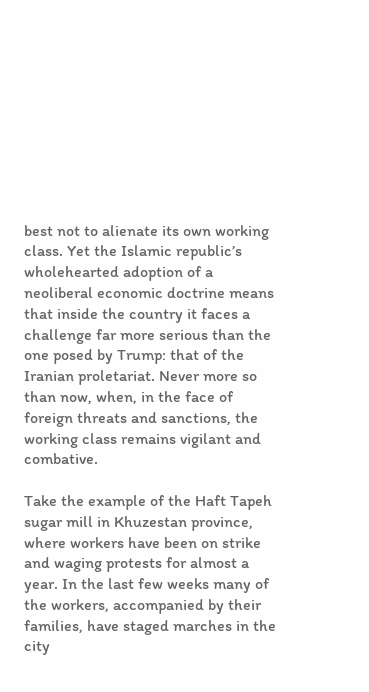best not to alienate its own working class. Yet the Islamic republic’s wholehearted adoption of a neoliberal economic doctrine means that inside the country it faces a challenge far more serious than the one posed by Trump: that of the Iranian proletariat. Never more so than now, when, in the face of foreign threats and sanctions, the working class remains vigilant and combative.

Take the example of the Haft Tapeh sugar mill in Khuzestan province, where workers have been on strike and waging protests for almost a year. In the last few weeks many of the workers, accompanied by their families, have staged marches in the city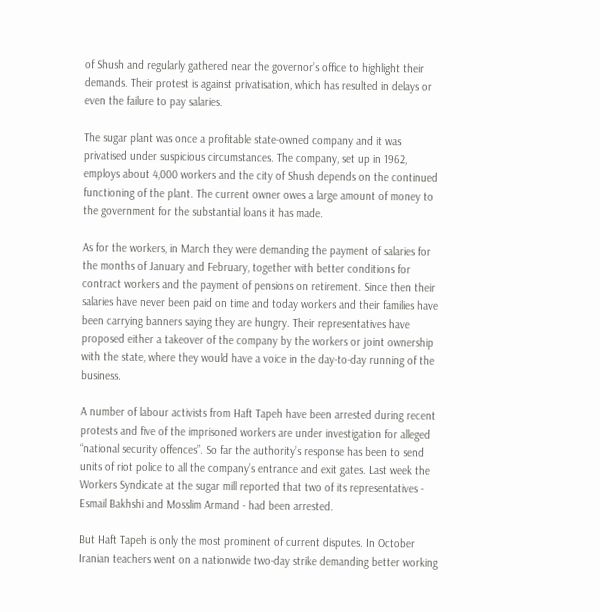of Shush and regularly gathered near the governor’s office to highlight their demands. Their protest is against privatisation, which has resulted in delays or even the failure to pay salaries.

The sugar plant was once a profitable state-owned company and it was privatised under suspicious circumstances. The company, set up in 1962, employs about 4,000 workers and the city of Shush depends on the continued functioning of the plant. The current owner owes a large amount of money to the government for the substantial loans it has made.

As for the workers, in March they were demanding the payment of salaries for the months of January and February, together with better conditions for contract workers and the payment of pensions on retirement. Since then their salaries have never been paid on time and today workers and their families have been carrying banners saying they are hungry. Their representatives have proposed either a takeover of the company by the workers or joint ownership with the state, where they would have a voice in the day-to-day running of the business.

A number of labour activists from Haft Tapeh have been arrested during recent protests and five of the imprisoned workers are under investigation for alleged “national security offences”. So far the authority’s response has been to send units of riot police to all the company’s entrance and exit gates. Last week the Workers Syndicate at the sugar mill reported that two of its representatives - Esmail Bakhshi and Mosslim Armand - had been arrested.

But Haft Tapeh is only the most prominent of current disputes. In October Iranian teachers went on a nationwide two-day strike demanding better working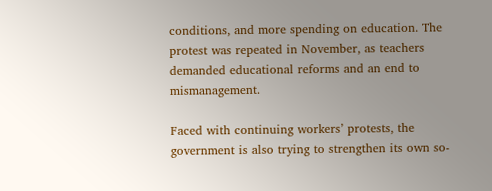conditions, and more spending on education. The protest was repeated in November, as teachers demanded educational reforms and an end to mismanagement.

Faced with continuing workers’ protests, the government is also trying to strengthen its own so-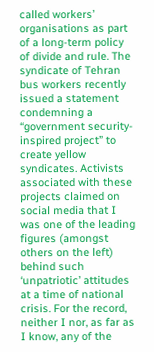called workers’ organisations as part of a long-term policy of divide and rule. The syndicate of Tehran bus workers recently issued a statement condemning a “government security-inspired project” to create yellow syndicates. Activists associated with these projects claimed on social media that I was one of the leading figures (amongst others on the left) behind such ‘unpatriotic’ attitudes at a time of national crisis. For the record, neither I nor, as far as I know, any of the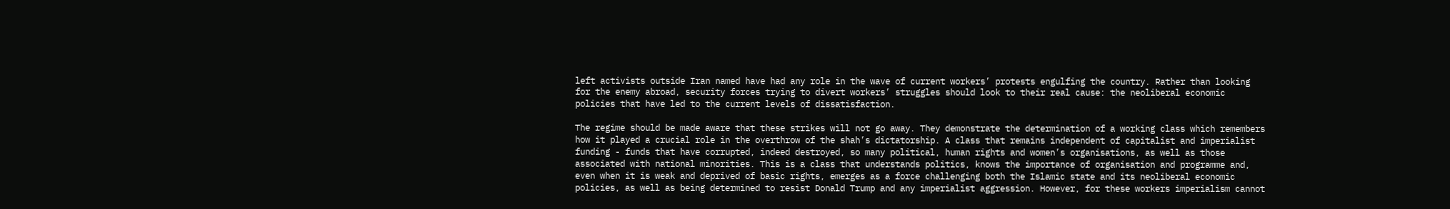left activists outside Iran named have had any role in the wave of current workers’ protests engulfing the country. Rather than looking for the enemy abroad, security forces trying to divert workers’ struggles should look to their real cause: the neoliberal economic policies that have led to the current levels of dissatisfaction.

The regime should be made aware that these strikes will not go away. They demonstrate the determination of a working class which remembers how it played a crucial role in the overthrow of the shah’s dictatorship. A class that remains independent of capitalist and imperialist funding - funds that have corrupted, indeed destroyed, so many political, human rights and women’s organisations, as well as those associated with national minorities. This is a class that understands politics, knows the importance of organisation and programme and, even when it is weak and deprived of basic rights, emerges as a force challenging both the Islamic state and its neoliberal economic policies, as well as being determined to resist Donald Trump and any imperialist aggression. However, for these workers imperialism cannot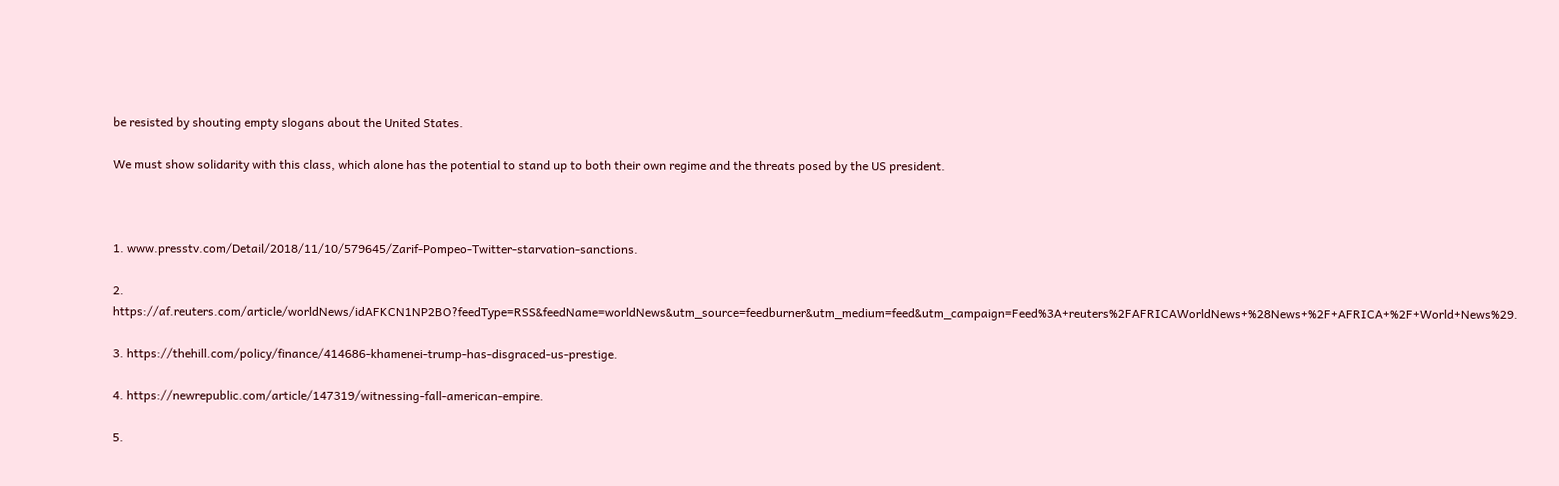be resisted by shouting empty slogans about the United States.

We must show solidarity with this class, which alone has the potential to stand up to both their own regime and the threats posed by the US president.



1. www.presstv.com/Detail/2018/11/10/579645/Zarif-Pompeo-Twitter-starvation-sanctions.

2. https://af.reuters.com/article/worldNews/idAFKCN1NP2BO?feedType=RSS&feedName=worldNews&utm_source=feedburner&utm_medium=feed&utm_campaign=Feed%3A+reuters%2FAFRICAWorldNews+%28News+%2F+AFRICA+%2F+World+News%29.

3. https://thehill.com/policy/finance/414686-khamenei-trump-has-disgraced-us-prestige.

4. https://newrepublic.com/article/147319/witnessing-fall-american-empire.

5.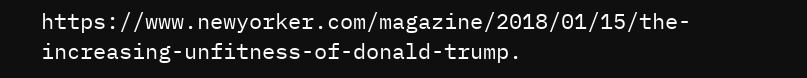https://www.newyorker.com/magazine/2018/01/15/the-increasing-unfitness-of-donald-trump.